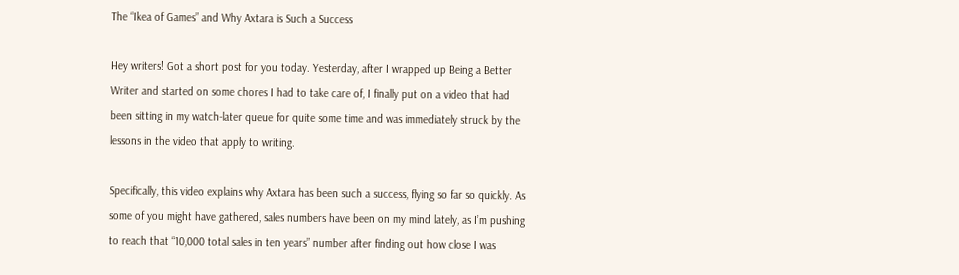The “Ikea of Games” and Why Axtara is Such a Success

Hey writers! Got a short post for you today. Yesterday, after I wrapped up Being a Better Writer and started on some chores I had to take care of, I finally put on a video that had been sitting in my watch-later queue for quite some time and was immediately struck by the lessons in the video that apply to writing.

Specifically, this video explains why Axtara has been such a success, flying so far so quickly. As some of you might have gathered, sales numbers have been on my mind lately, as I’m pushing to reach that “10,000 total sales in ten years” number after finding out how close I was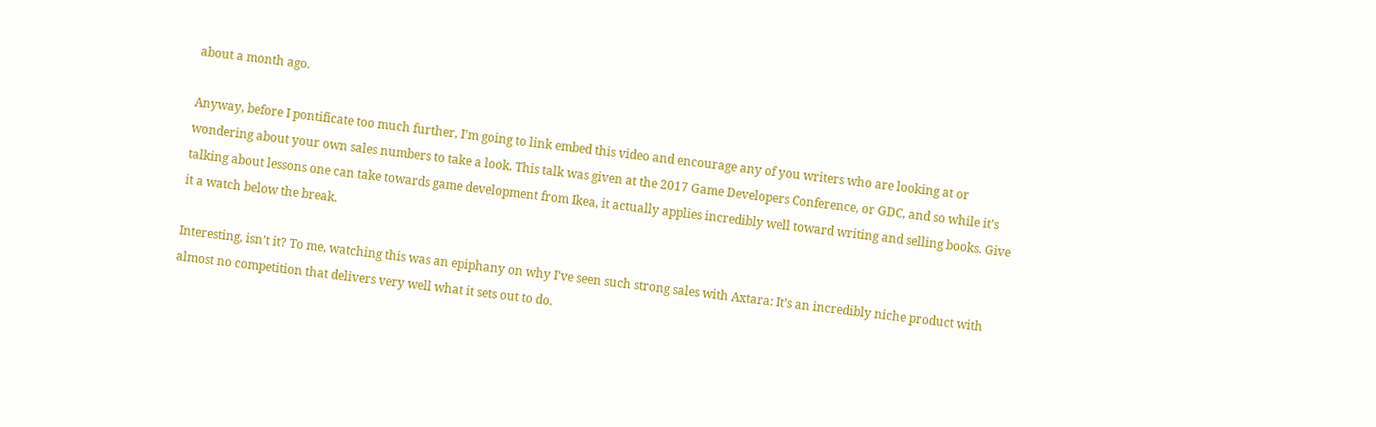about a month ago.

Anyway, before I pontificate too much further, I’m going to link embed this video and encourage any of you writers who are looking at or wondering about your own sales numbers to take a look. This talk was given at the 2017 Game Developers Conference, or GDC, and so while it’s talking about lessons one can take towards game development from Ikea, it actually applies incredibly well toward writing and selling books. Give it a watch below the break.

Interesting, isn’t it? To me, watching this was an epiphany on why I’ve seen such strong sales with Axtara: It’s an incredibly niche product with almost no competition that delivers very well what it sets out to do.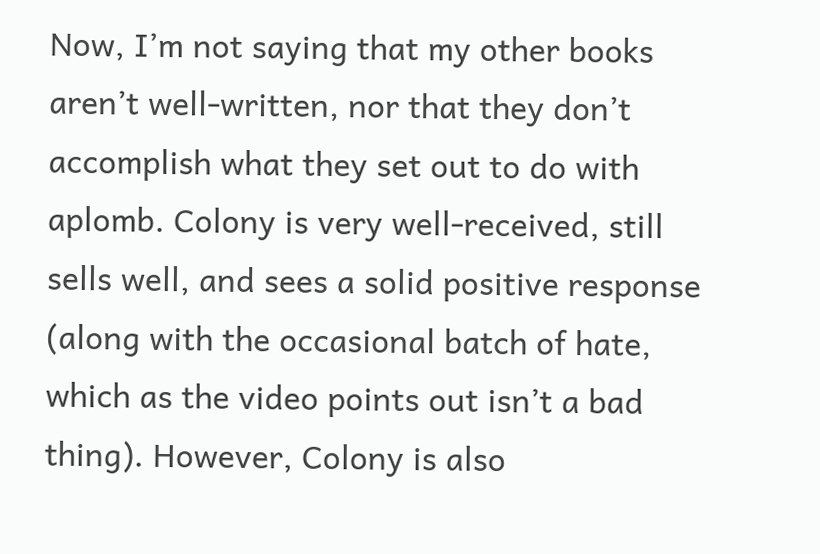Now, I’m not saying that my other books aren’t well-written, nor that they don’t accomplish what they set out to do with aplomb. Colony is very well-received, still sells well, and sees a solid positive response (along with the occasional batch of hate, which as the video points out isn’t a bad thing). However, Colony is also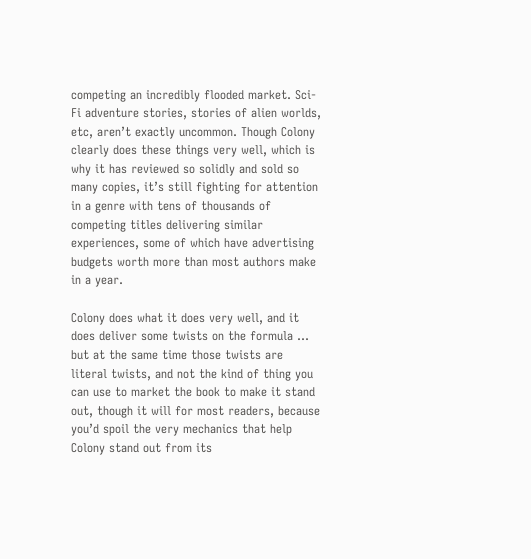competing an incredibly flooded market. Sci-Fi adventure stories, stories of alien worlds, etc, aren’t exactly uncommon. Though Colony clearly does these things very well, which is why it has reviewed so solidly and sold so many copies, it’s still fighting for attention in a genre with tens of thousands of competing titles delivering similar experiences, some of which have advertising budgets worth more than most authors make in a year.

Colony does what it does very well, and it does deliver some twists on the formula … but at the same time those twists are literal twists, and not the kind of thing you can use to market the book to make it stand out, though it will for most readers, because you’d spoil the very mechanics that help Colony stand out from its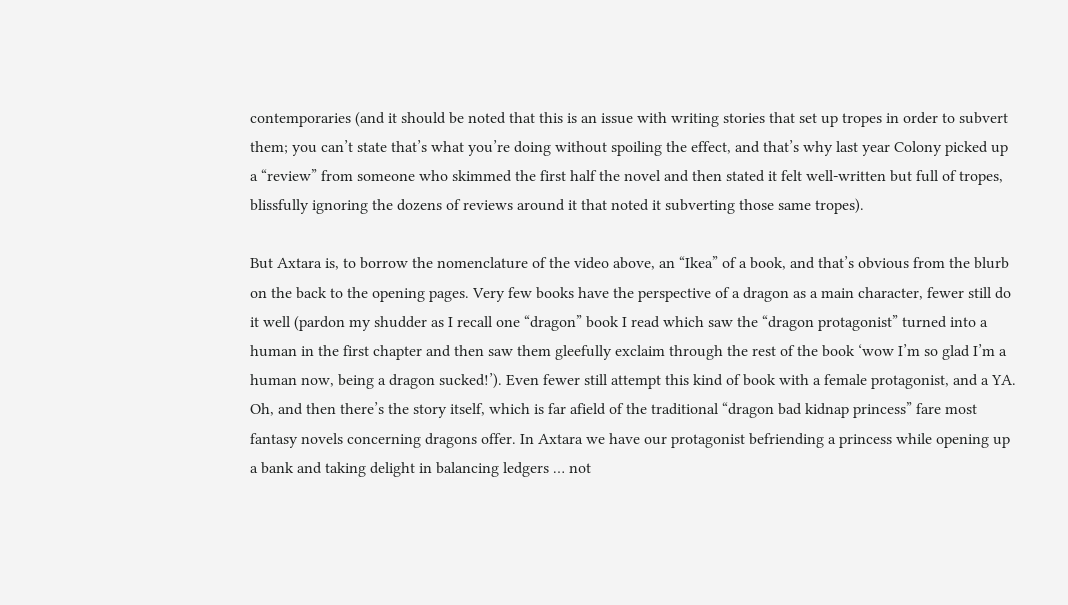contemporaries (and it should be noted that this is an issue with writing stories that set up tropes in order to subvert them; you can’t state that’s what you’re doing without spoiling the effect, and that’s why last year Colony picked up a “review” from someone who skimmed the first half the novel and then stated it felt well-written but full of tropes, blissfully ignoring the dozens of reviews around it that noted it subverting those same tropes).

But Axtara is, to borrow the nomenclature of the video above, an “Ikea” of a book, and that’s obvious from the blurb on the back to the opening pages. Very few books have the perspective of a dragon as a main character, fewer still do it well (pardon my shudder as I recall one “dragon” book I read which saw the “dragon protagonist” turned into a human in the first chapter and then saw them gleefully exclaim through the rest of the book ‘wow I’m so glad I’m a human now, being a dragon sucked!’). Even fewer still attempt this kind of book with a female protagonist, and a YA. Oh, and then there’s the story itself, which is far afield of the traditional “dragon bad kidnap princess” fare most fantasy novels concerning dragons offer. In Axtara we have our protagonist befriending a princess while opening up a bank and taking delight in balancing ledgers … not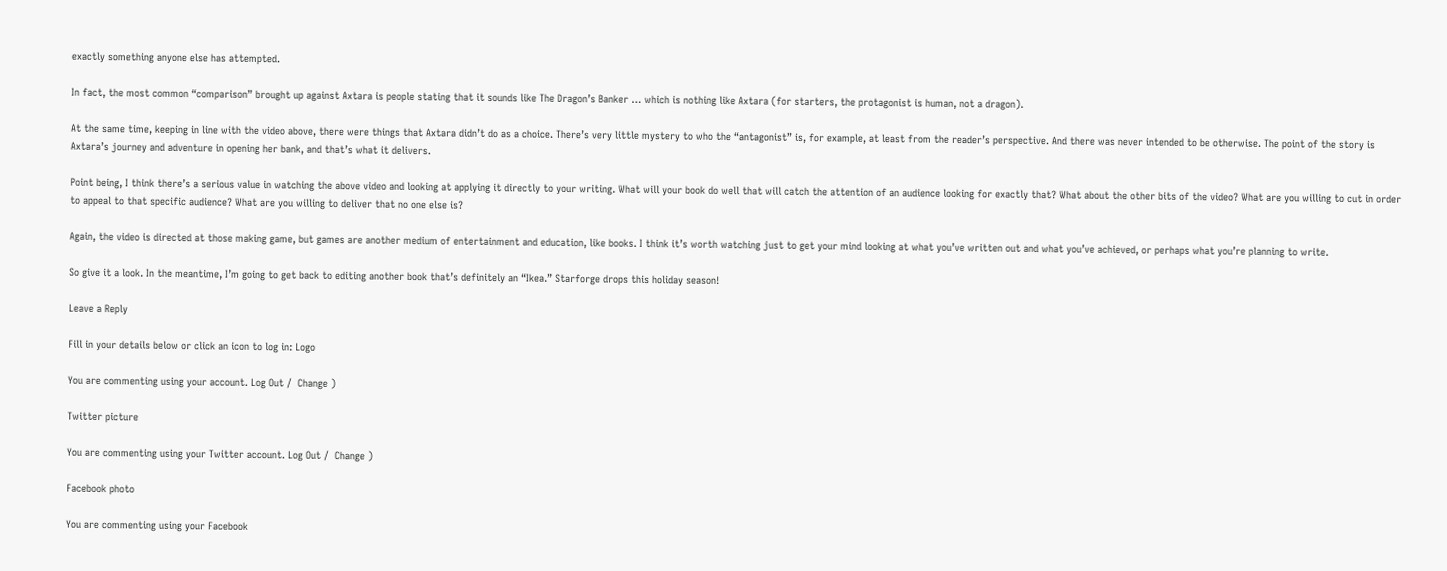exactly something anyone else has attempted.

In fact, the most common “comparison” brought up against Axtara is people stating that it sounds like The Dragon’s Banker … which is nothing like Axtara (for starters, the protagonist is human, not a dragon).

At the same time, keeping in line with the video above, there were things that Axtara didn’t do as a choice. There’s very little mystery to who the “antagonist” is, for example, at least from the reader’s perspective. And there was never intended to be otherwise. The point of the story is Axtara’s journey and adventure in opening her bank, and that’s what it delivers.

Point being, I think there’s a serious value in watching the above video and looking at applying it directly to your writing. What will your book do well that will catch the attention of an audience looking for exactly that? What about the other bits of the video? What are you willing to cut in order to appeal to that specific audience? What are you willing to deliver that no one else is?

Again, the video is directed at those making game, but games are another medium of entertainment and education, like books. I think it’s worth watching just to get your mind looking at what you’ve written out and what you’ve achieved, or perhaps what you’re planning to write.

So give it a look. In the meantime, I’m going to get back to editing another book that’s definitely an “Ikea.” Starforge drops this holiday season!

Leave a Reply

Fill in your details below or click an icon to log in: Logo

You are commenting using your account. Log Out /  Change )

Twitter picture

You are commenting using your Twitter account. Log Out /  Change )

Facebook photo

You are commenting using your Facebook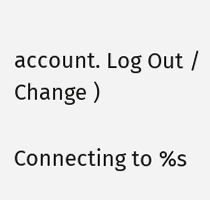account. Log Out /  Change )

Connecting to %s